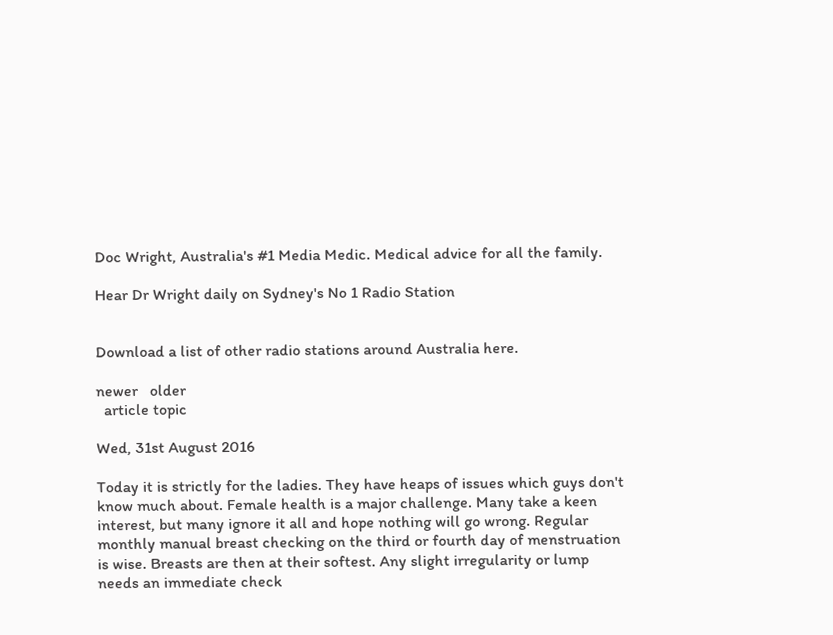Doc Wright, Australia's #1 Media Medic. Medical advice for all the family.

Hear Dr Wright daily on Sydney's No 1 Radio Station


Download a list of other radio stations around Australia here.

newer   older
  article topic

Wed, 31st August 2016

Today it is strictly for the ladies. They have heaps of issues which guys don't know much about. Female health is a major challenge. Many take a keen interest, but many ignore it all and hope nothing will go wrong. Regular monthly manual breast checking on the third or fourth day of menstruation is wise. Breasts are then at their softest. Any slight irregularity or lump needs an immediate check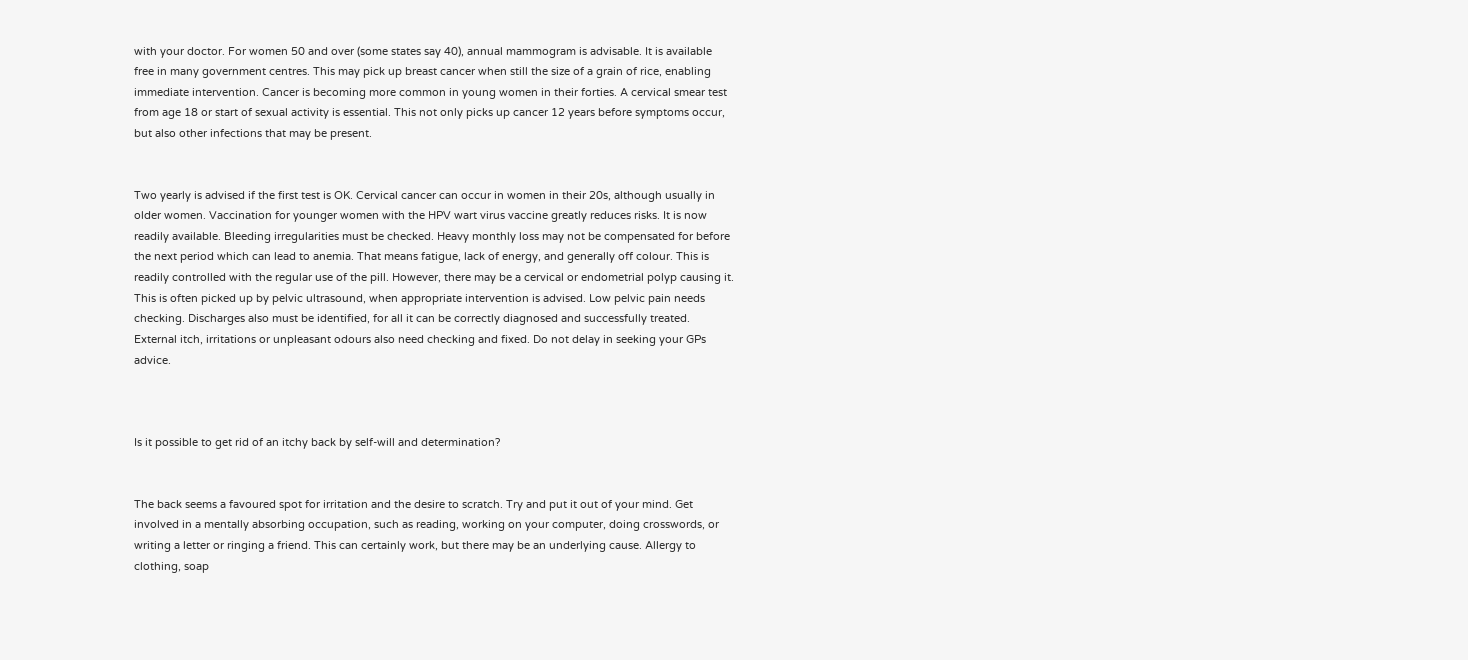with your doctor. For women 50 and over (some states say 40), annual mammogram is advisable. It is available free in many government centres. This may pick up breast cancer when still the size of a grain of rice, enabling immediate intervention. Cancer is becoming more common in young women in their forties. A cervical smear test from age 18 or start of sexual activity is essential. This not only picks up cancer 12 years before symptoms occur, but also other infections that may be present.


Two yearly is advised if the first test is OK. Cervical cancer can occur in women in their 20s, although usually in older women. Vaccination for younger women with the HPV wart virus vaccine greatly reduces risks. It is now readily available. Bleeding irregularities must be checked. Heavy monthly loss may not be compensated for before the next period which can lead to anemia. That means fatigue, lack of energy, and generally off colour. This is readily controlled with the regular use of the pill. However, there may be a cervical or endometrial polyp causing it. This is often picked up by pelvic ultrasound, when appropriate intervention is advised. Low pelvic pain needs checking. Discharges also must be identified, for all it can be correctly diagnosed and successfully treated. External itch, irritations or unpleasant odours also need checking and fixed. Do not delay in seeking your GPs advice.



Is it possible to get rid of an itchy back by self-will and determination?


The back seems a favoured spot for irritation and the desire to scratch. Try and put it out of your mind. Get involved in a mentally absorbing occupation, such as reading, working on your computer, doing crosswords, or writing a letter or ringing a friend. This can certainly work, but there may be an underlying cause. Allergy to clothing, soap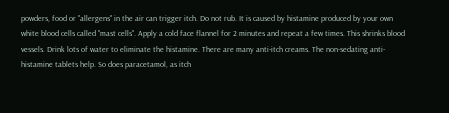powders, food or "allergens" in the air can trigger itch. Do not rub. It is caused by histamine produced by your own white blood cells called "mast cells". Apply a cold face flannel for 2 minutes and repeat a few times. This shrinks blood vessels. Drink lots of water to eliminate the histamine. There are many anti-itch creams. The non-sedating anti-histamine tablets help. So does paracetamol, as itch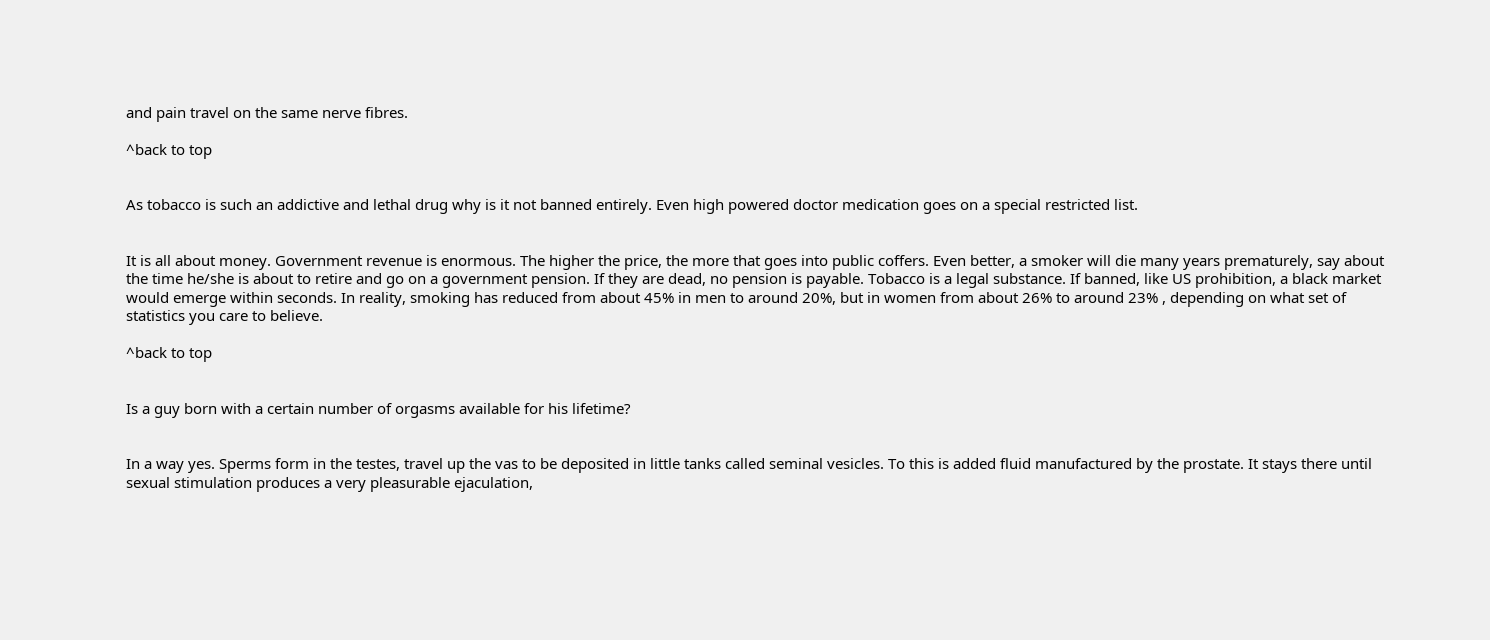and pain travel on the same nerve fibres.

^back to top


As tobacco is such an addictive and lethal drug why is it not banned entirely. Even high powered doctor medication goes on a special restricted list.


It is all about money. Government revenue is enormous. The higher the price, the more that goes into public coffers. Even better, a smoker will die many years prematurely, say about the time he/she is about to retire and go on a government pension. If they are dead, no pension is payable. Tobacco is a legal substance. If banned, like US prohibition, a black market would emerge within seconds. In reality, smoking has reduced from about 45% in men to around 20%, but in women from about 26% to around 23% , depending on what set of statistics you care to believe.

^back to top


Is a guy born with a certain number of orgasms available for his lifetime?


In a way yes. Sperms form in the testes, travel up the vas to be deposited in little tanks called seminal vesicles. To this is added fluid manufactured by the prostate. It stays there until sexual stimulation produces a very pleasurable ejaculation,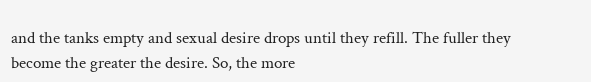and the tanks empty and sexual desire drops until they refill. The fuller they become the greater the desire. So, the more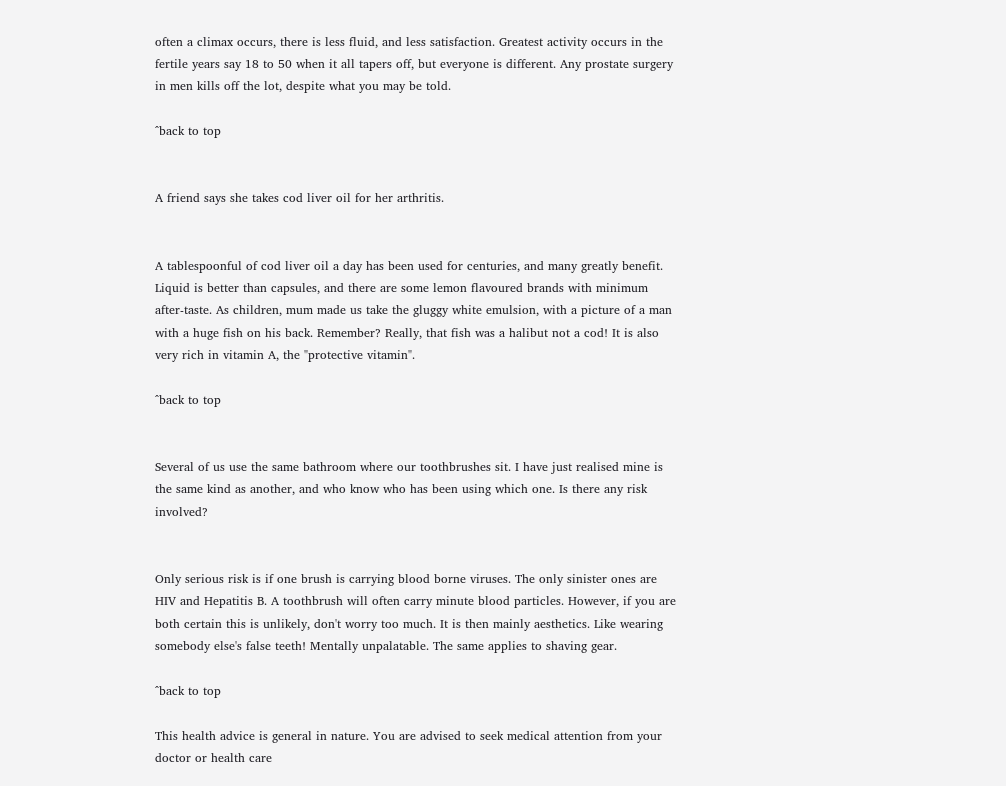often a climax occurs, there is less fluid, and less satisfaction. Greatest activity occurs in the fertile years say 18 to 50 when it all tapers off, but everyone is different. Any prostate surgery in men kills off the lot, despite what you may be told.

^back to top


A friend says she takes cod liver oil for her arthritis.


A tablespoonful of cod liver oil a day has been used for centuries, and many greatly benefit. Liquid is better than capsules, and there are some lemon flavoured brands with minimum after-taste. As children, mum made us take the gluggy white emulsion, with a picture of a man with a huge fish on his back. Remember? Really, that fish was a halibut not a cod! It is also very rich in vitamin A, the "protective vitamin".

^back to top


Several of us use the same bathroom where our toothbrushes sit. I have just realised mine is the same kind as another, and who know who has been using which one. Is there any risk involved?


Only serious risk is if one brush is carrying blood borne viruses. The only sinister ones are HIV and Hepatitis B. A toothbrush will often carry minute blood particles. However, if you are both certain this is unlikely, don't worry too much. It is then mainly aesthetics. Like wearing somebody else's false teeth! Mentally unpalatable. The same applies to shaving gear.

^back to top

This health advice is general in nature. You are advised to seek medical attention from your doctor or health care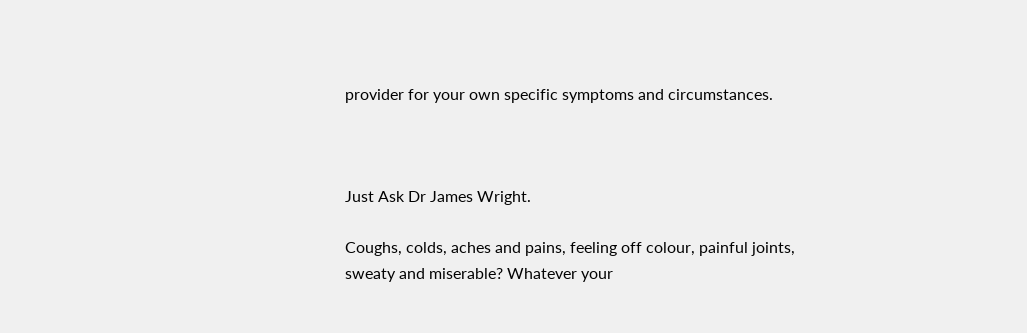provider for your own specific symptoms and circumstances.



Just Ask Dr James Wright.

Coughs, colds, aches and pains, feeling off colour, painful joints, sweaty and miserable? Whatever your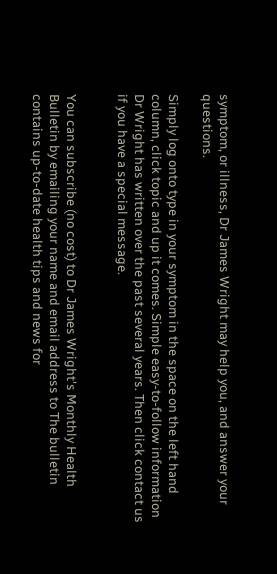symptom, or illness, Dr James Wright may help you, and answer your questions.

Simply log onto type in your symptom in the space on the left hand column, click topic and up it comes. Simple easy-to-follow information Dr Wright has written over the past several years. Then click contact us if you have a special message.


You can subscribe (no cost) to Dr James Wright's Monthly Health Bulletin by emailing your name and email address to The bulletin contains up-to-date health tips and news for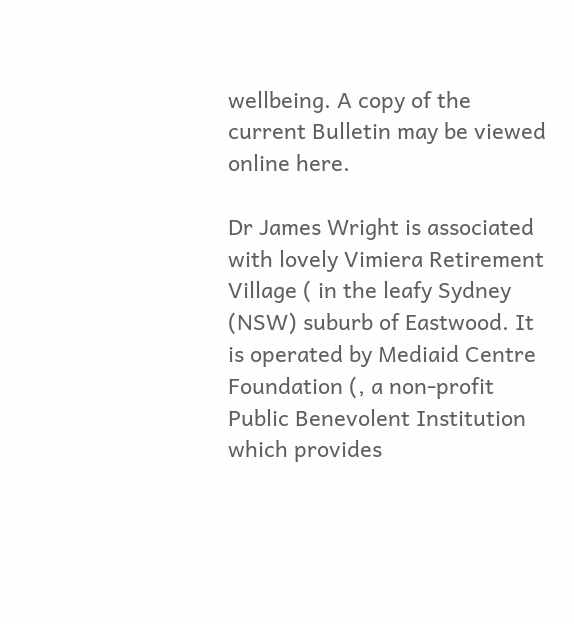wellbeing. A copy of the current Bulletin may be viewed online here.

Dr James Wright is associated with lovely Vimiera Retirement Village ( in the leafy Sydney (NSW) suburb of Eastwood. It is operated by Mediaid Centre Foundation (, a non-profit Public Benevolent Institution which provides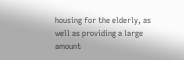housing for the elderly, as well as providing a large amount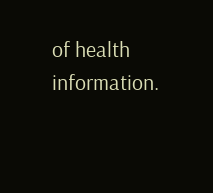of health information.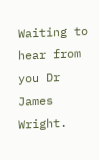Waiting to hear from you Dr James Wright.